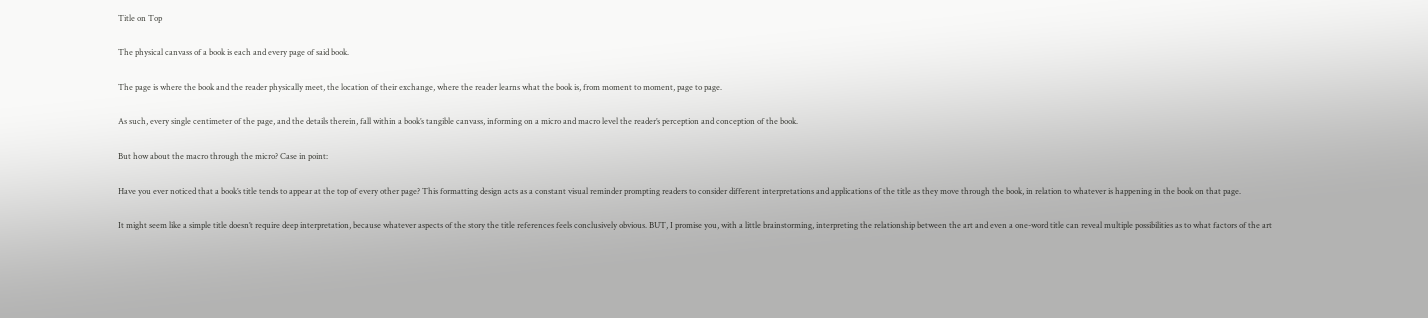Title on Top

The physical canvass of a book is each and every page of said book.

The page is where the book and the reader physically meet, the location of their exchange, where the reader learns what the book is, from moment to moment, page to page.

As such, every single centimeter of the page, and the details therein, fall within a book’s tangible canvass, informing on a micro and macro level the reader’s perception and conception of the book.

But how about the macro through the micro? Case in point:

Have you ever noticed that a book’s title tends to appear at the top of every other page? This formatting design acts as a constant visual reminder prompting readers to consider different interpretations and applications of the title as they move through the book, in relation to whatever is happening in the book on that page.

It might seem like a simple title doesn’t require deep interpretation, because whatever aspects of the story the title references feels conclusively obvious. BUT, I promise you, with a little brainstorming, interpreting the relationship between the art and even a one-word title can reveal multiple possibilities as to what factors of the art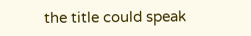the title could speak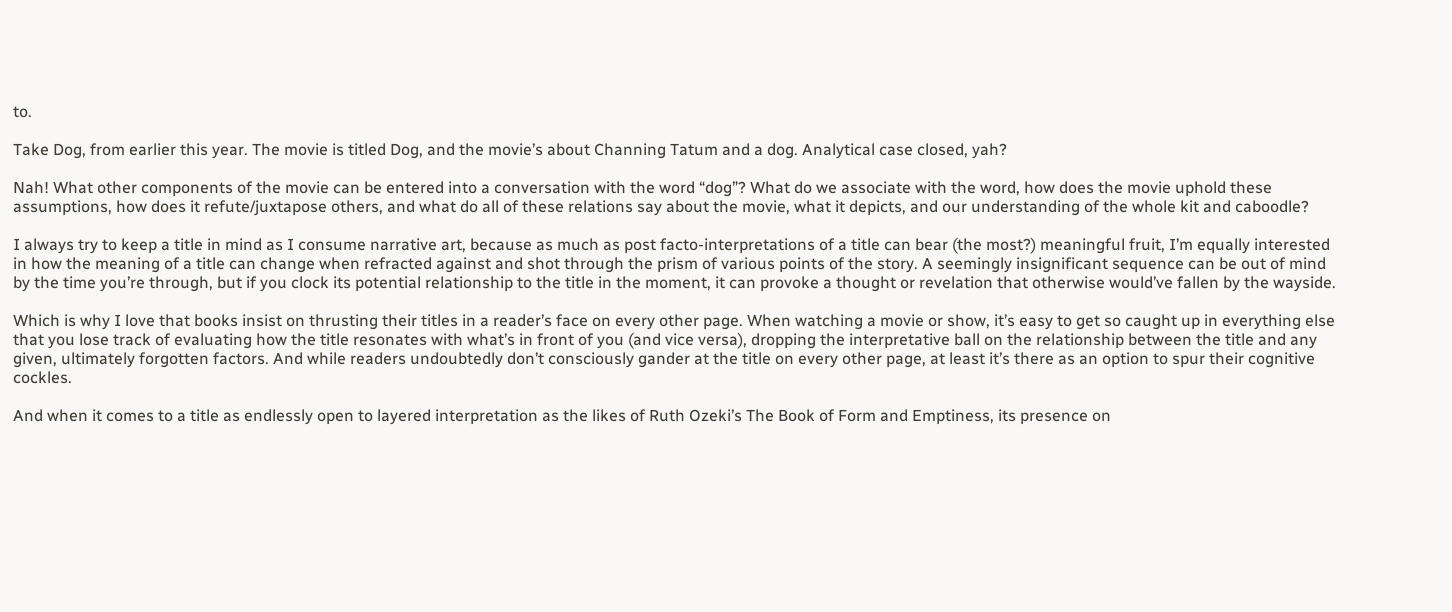to.

Take Dog, from earlier this year. The movie is titled Dog, and the movie’s about Channing Tatum and a dog. Analytical case closed, yah?

Nah! What other components of the movie can be entered into a conversation with the word “dog”? What do we associate with the word, how does the movie uphold these assumptions, how does it refute/juxtapose others, and what do all of these relations say about the movie, what it depicts, and our understanding of the whole kit and caboodle?

I always try to keep a title in mind as I consume narrative art, because as much as post facto-interpretations of a title can bear (the most?) meaningful fruit, I’m equally interested in how the meaning of a title can change when refracted against and shot through the prism of various points of the story. A seemingly insignificant sequence can be out of mind by the time you’re through, but if you clock its potential relationship to the title in the moment, it can provoke a thought or revelation that otherwise would’ve fallen by the wayside.

Which is why I love that books insist on thrusting their titles in a reader’s face on every other page. When watching a movie or show, it’s easy to get so caught up in everything else that you lose track of evaluating how the title resonates with what’s in front of you (and vice versa), dropping the interpretative ball on the relationship between the title and any given, ultimately forgotten factors. And while readers undoubtedly don’t consciously gander at the title on every other page, at least it’s there as an option to spur their cognitive cockles.

And when it comes to a title as endlessly open to layered interpretation as the likes of Ruth Ozeki’s The Book of Form and Emptiness, its presence on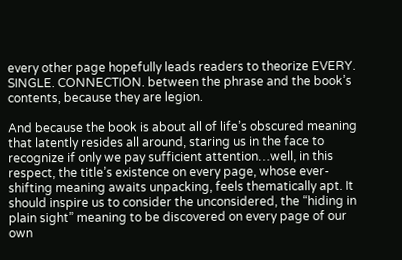every other page hopefully leads readers to theorize EVERY. SINGLE. CONNECTION. between the phrase and the book’s contents, because they are legion.

And because the book is about all of life’s obscured meaning that latently resides all around, staring us in the face to recognize if only we pay sufficient attention…well, in this respect, the title’s existence on every page, whose ever-shifting meaning awaits unpacking, feels thematically apt. It should inspire us to consider the unconsidered, the “hiding in plain sight” meaning to be discovered on every page of our own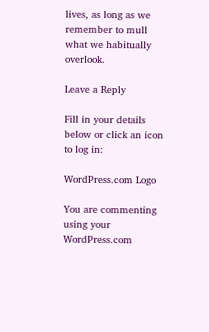lives, as long as we remember to mull what we habitually overlook.

Leave a Reply

Fill in your details below or click an icon to log in:

WordPress.com Logo

You are commenting using your WordPress.com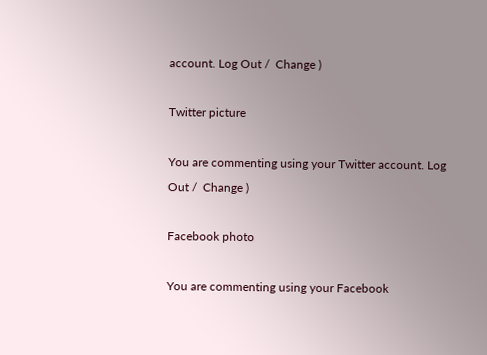account. Log Out /  Change )

Twitter picture

You are commenting using your Twitter account. Log Out /  Change )

Facebook photo

You are commenting using your Facebook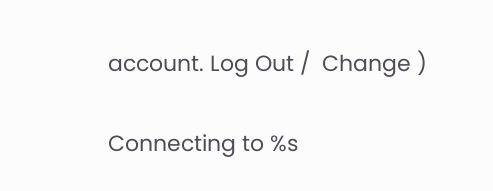account. Log Out /  Change )

Connecting to %s